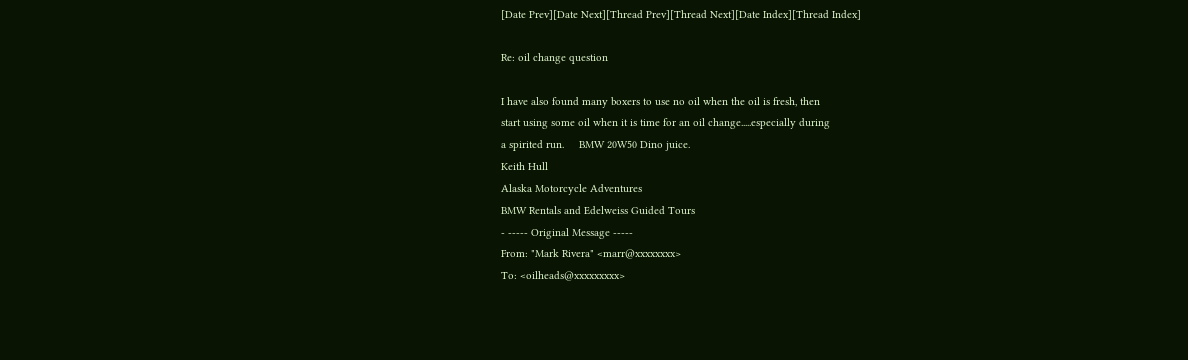[Date Prev][Date Next][Thread Prev][Thread Next][Date Index][Thread Index]

Re: oil change question

I have also found many boxers to use no oil when the oil is fresh, then
start using some oil when it is time for an oil change.....especially during
a spirited run.     BMW 20W50 Dino juice.
Keith Hull
Alaska Motorcycle Adventures
BMW Rentals and Edelweiss Guided Tours
- ----- Original Message -----
From: "Mark Rivera" <marr@xxxxxxxx>
To: <oilheads@xxxxxxxxx>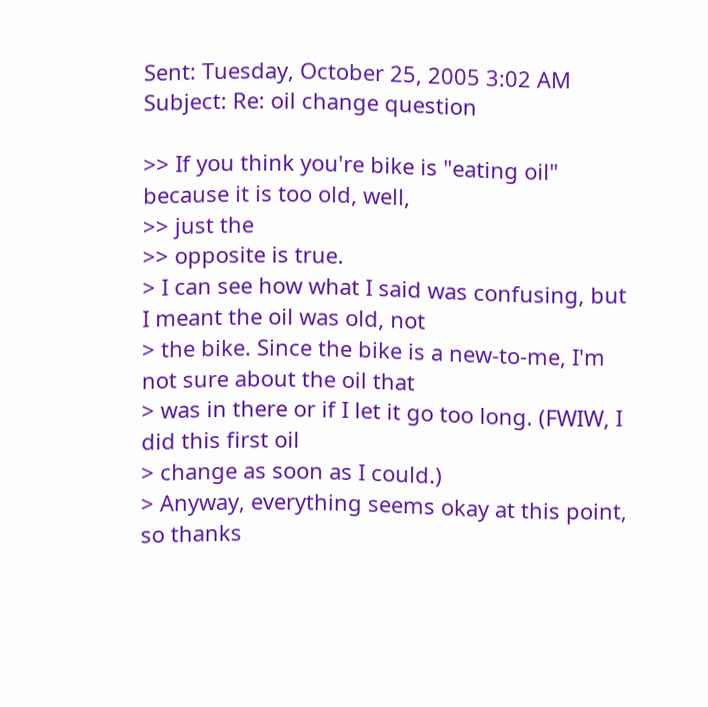Sent: Tuesday, October 25, 2005 3:02 AM
Subject: Re: oil change question

>> If you think you're bike is "eating oil" because it is too old, well,
>> just the
>> opposite is true.
> I can see how what I said was confusing, but I meant the oil was old, not
> the bike. Since the bike is a new-to-me, I'm not sure about the oil that
> was in there or if I let it go too long. (FWIW, I did this first oil
> change as soon as I could.)
> Anyway, everything seems okay at this point, so thanks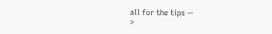all for the tips --
>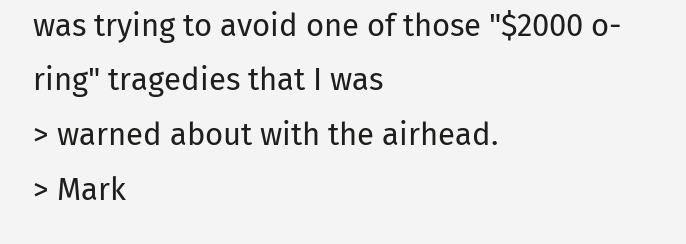was trying to avoid one of those "$2000 o-ring" tragedies that I was
> warned about with the airhead.
> Mark